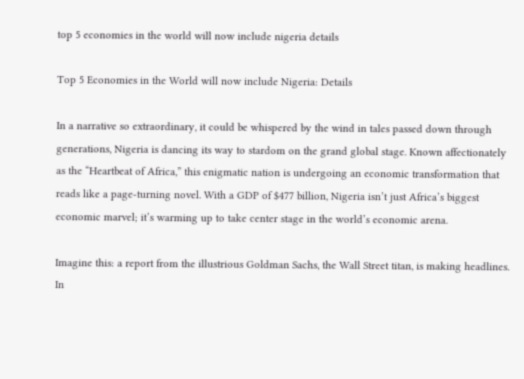top 5 economies in the world will now include nigeria details

Top 5 Economies in the World will now include Nigeria: Details

In a narrative so extraordinary, it could be whispered by the wind in tales passed down through generations, Nigeria is dancing its way to stardom on the grand global stage. Known affectionately as the “Heartbeat of Africa,” this enigmatic nation is undergoing an economic transformation that reads like a page-turning novel. With a GDP of $477 billion, Nigeria isn’t just Africa’s biggest economic marvel; it’s warming up to take center stage in the world’s economic arena.

Imagine this: a report from the illustrious Goldman Sachs, the Wall Street titan, is making headlines. In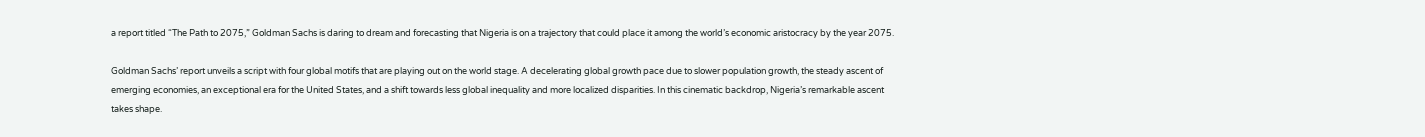a report titled “The Path to 2075,” Goldman Sachs is daring to dream and forecasting that Nigeria is on a trajectory that could place it among the world’s economic aristocracy by the year 2075.

Goldman Sachs’ report unveils a script with four global motifs that are playing out on the world stage. A decelerating global growth pace due to slower population growth, the steady ascent of emerging economies, an exceptional era for the United States, and a shift towards less global inequality and more localized disparities. In this cinematic backdrop, Nigeria’s remarkable ascent takes shape.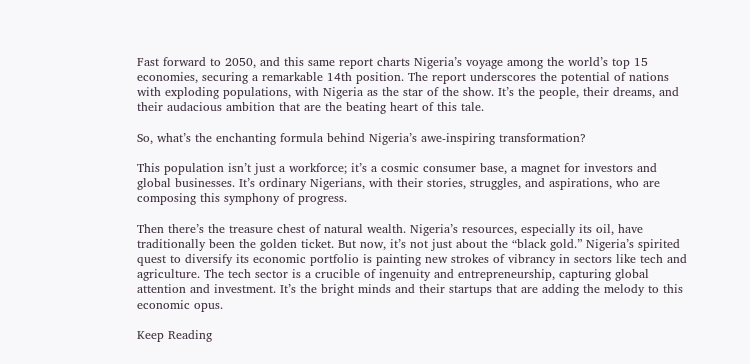Fast forward to 2050, and this same report charts Nigeria’s voyage among the world’s top 15 economies, securing a remarkable 14th position. The report underscores the potential of nations with exploding populations, with Nigeria as the star of the show. It’s the people, their dreams, and their audacious ambition that are the beating heart of this tale.

So, what’s the enchanting formula behind Nigeria’s awe-inspiring transformation?

This population isn’t just a workforce; it’s a cosmic consumer base, a magnet for investors and global businesses. It’s ordinary Nigerians, with their stories, struggles, and aspirations, who are composing this symphony of progress.

Then there’s the treasure chest of natural wealth. Nigeria’s resources, especially its oil, have traditionally been the golden ticket. But now, it’s not just about the “black gold.” Nigeria’s spirited quest to diversify its economic portfolio is painting new strokes of vibrancy in sectors like tech and agriculture. The tech sector is a crucible of ingenuity and entrepreneurship, capturing global attention and investment. It’s the bright minds and their startups that are adding the melody to this economic opus.

Keep Reading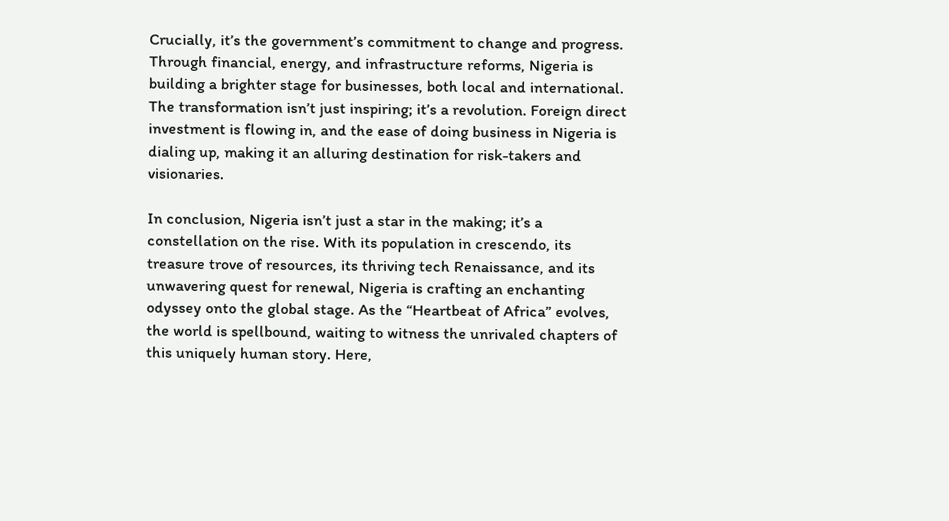Crucially, it’s the government’s commitment to change and progress. Through financial, energy, and infrastructure reforms, Nigeria is building a brighter stage for businesses, both local and international. The transformation isn’t just inspiring; it’s a revolution. Foreign direct investment is flowing in, and the ease of doing business in Nigeria is dialing up, making it an alluring destination for risk-takers and visionaries.

In conclusion, Nigeria isn’t just a star in the making; it’s a constellation on the rise. With its population in crescendo, its treasure trove of resources, its thriving tech Renaissance, and its unwavering quest for renewal, Nigeria is crafting an enchanting odyssey onto the global stage. As the “Heartbeat of Africa” evolves, the world is spellbound, waiting to witness the unrivaled chapters of this uniquely human story. Here,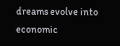dreams evolve into economic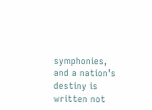symphonies, and a nation’s destiny is written not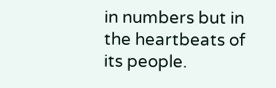in numbers but in the heartbeats of its people.